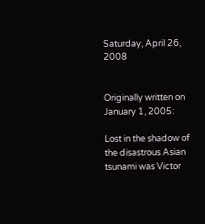Saturday, April 26, 2008


Originally written on January 1, 2005:

Lost in the shadow of the disastrous Asian tsunami was Victor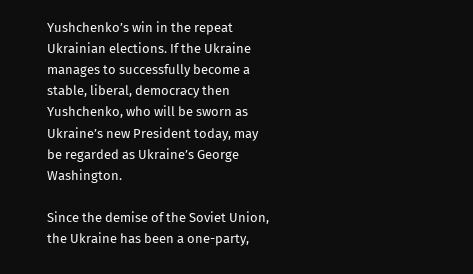Yushchenko’s win in the repeat Ukrainian elections. If the Ukraine manages to successfully become a stable, liberal, democracy then Yushchenko, who will be sworn as Ukraine’s new President today, may be regarded as Ukraine’s George Washington.

Since the demise of the Soviet Union, the Ukraine has been a one-party,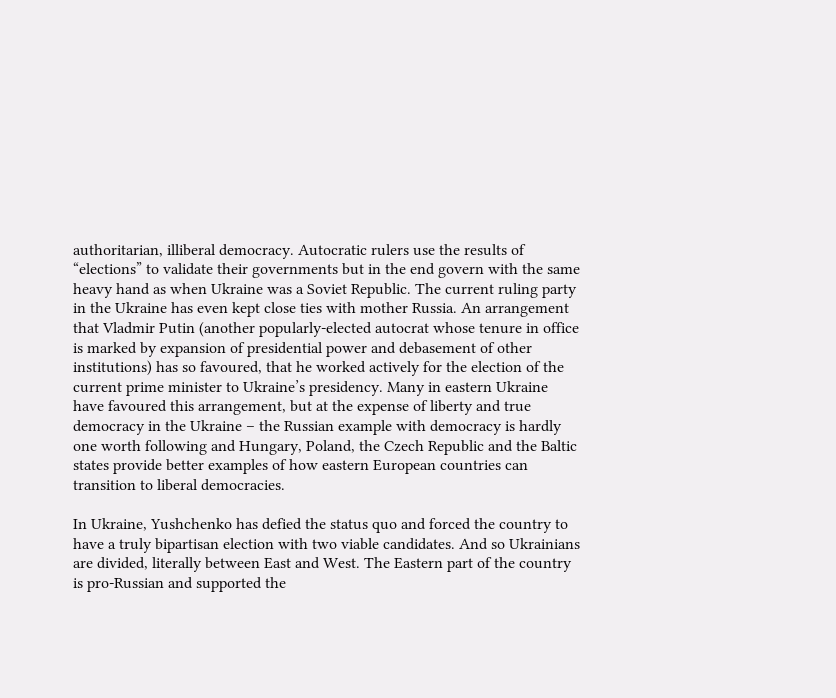authoritarian, illiberal democracy. Autocratic rulers use the results of “elections” to validate their governments but in the end govern with the same heavy hand as when Ukraine was a Soviet Republic. The current ruling party in the Ukraine has even kept close ties with mother Russia. An arrangement that Vladmir Putin (another popularly-elected autocrat whose tenure in office is marked by expansion of presidential power and debasement of other institutions) has so favoured, that he worked actively for the election of the current prime minister to Ukraine’s presidency. Many in eastern Ukraine have favoured this arrangement, but at the expense of liberty and true democracy in the Ukraine – the Russian example with democracy is hardly one worth following and Hungary, Poland, the Czech Republic and the Baltic states provide better examples of how eastern European countries can transition to liberal democracies.

In Ukraine, Yushchenko has defied the status quo and forced the country to have a truly bipartisan election with two viable candidates. And so Ukrainians are divided, literally between East and West. The Eastern part of the country is pro-Russian and supported the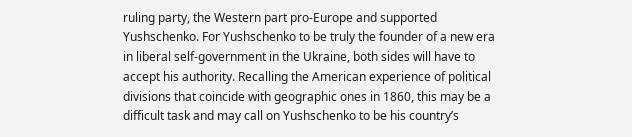ruling party, the Western part pro-Europe and supported Yushschenko. For Yushschenko to be truly the founder of a new era in liberal self-government in the Ukraine, both sides will have to accept his authority. Recalling the American experience of political divisions that coincide with geographic ones in 1860, this may be a difficult task and may call on Yushschenko to be his country’s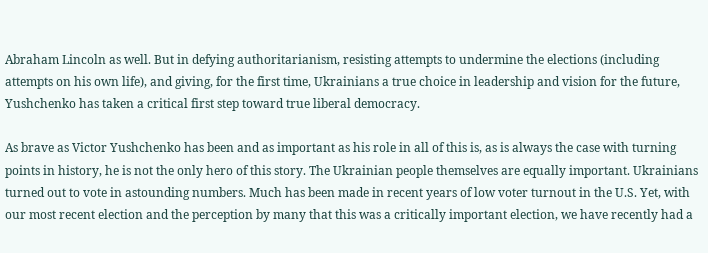Abraham Lincoln as well. But in defying authoritarianism, resisting attempts to undermine the elections (including attempts on his own life), and giving, for the first time, Ukrainians a true choice in leadership and vision for the future, Yushchenko has taken a critical first step toward true liberal democracy.

As brave as Victor Yushchenko has been and as important as his role in all of this is, as is always the case with turning points in history, he is not the only hero of this story. The Ukrainian people themselves are equally important. Ukrainians turned out to vote in astounding numbers. Much has been made in recent years of low voter turnout in the U.S. Yet, with our most recent election and the perception by many that this was a critically important election, we have recently had a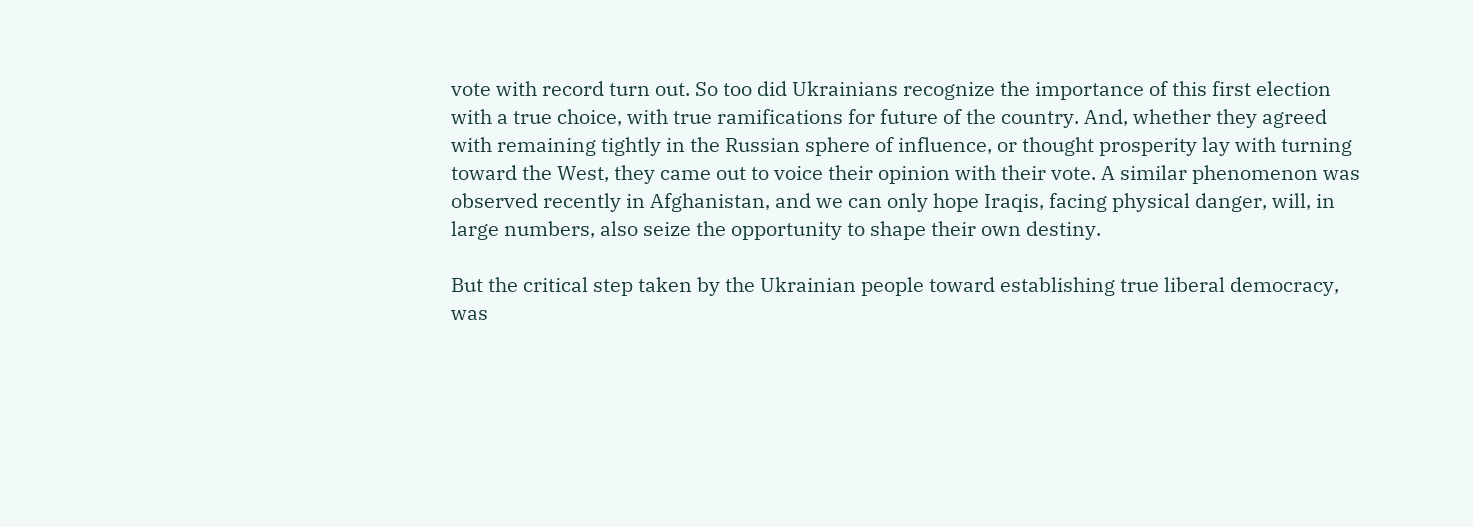vote with record turn out. So too did Ukrainians recognize the importance of this first election with a true choice, with true ramifications for future of the country. And, whether they agreed with remaining tightly in the Russian sphere of influence, or thought prosperity lay with turning toward the West, they came out to voice their opinion with their vote. A similar phenomenon was observed recently in Afghanistan, and we can only hope Iraqis, facing physical danger, will, in large numbers, also seize the opportunity to shape their own destiny.

But the critical step taken by the Ukrainian people toward establishing true liberal democracy, was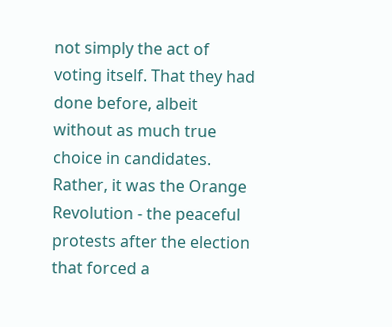not simply the act of voting itself. That they had done before, albeit without as much true choice in candidates. Rather, it was the Orange Revolution - the peaceful protests after the election that forced a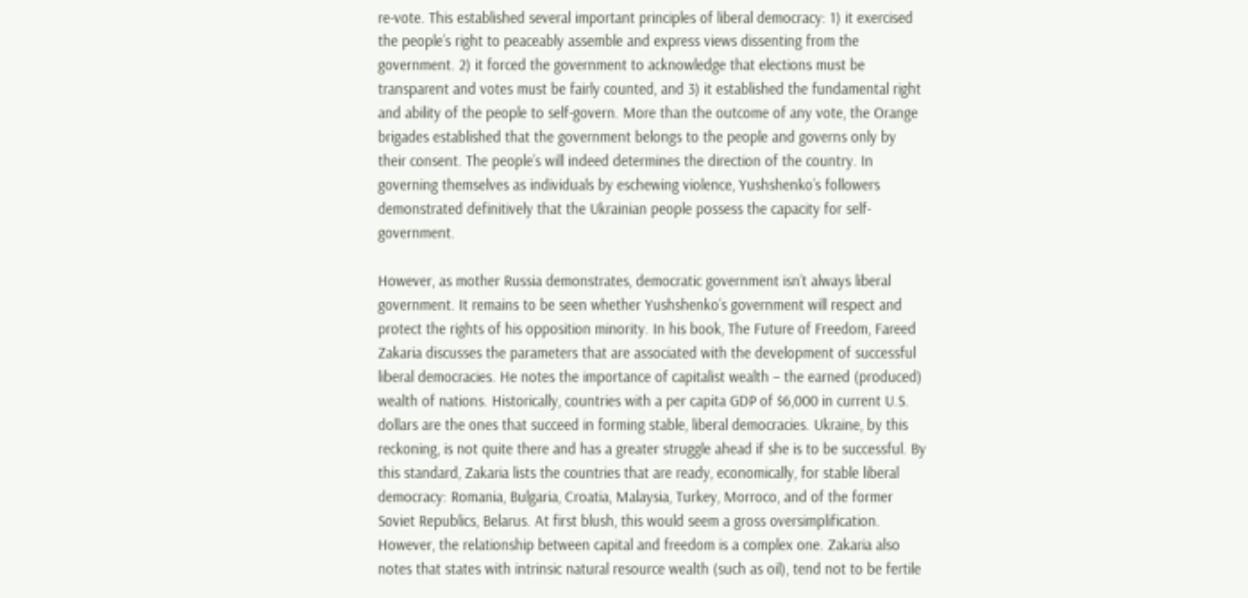re-vote. This established several important principles of liberal democracy: 1) it exercised the people’s right to peaceably assemble and express views dissenting from the government. 2) it forced the government to acknowledge that elections must be transparent and votes must be fairly counted, and 3) it established the fundamental right and ability of the people to self-govern. More than the outcome of any vote, the Orange brigades established that the government belongs to the people and governs only by their consent. The people’s will indeed determines the direction of the country. In governing themselves as individuals by eschewing violence, Yushshenko’s followers demonstrated definitively that the Ukrainian people possess the capacity for self-government.

However, as mother Russia demonstrates, democratic government isn’t always liberal government. It remains to be seen whether Yushshenko’s government will respect and protect the rights of his opposition minority. In his book, The Future of Freedom, Fareed Zakaria discusses the parameters that are associated with the development of successful liberal democracies. He notes the importance of capitalist wealth – the earned (produced) wealth of nations. Historically, countries with a per capita GDP of $6,000 in current U.S. dollars are the ones that succeed in forming stable, liberal democracies. Ukraine, by this reckoning, is not quite there and has a greater struggle ahead if she is to be successful. By this standard, Zakaria lists the countries that are ready, economically, for stable liberal democracy: Romania, Bulgaria, Croatia, Malaysia, Turkey, Morroco, and of the former Soviet Republics, Belarus. At first blush, this would seem a gross oversimplification. However, the relationship between capital and freedom is a complex one. Zakaria also notes that states with intrinsic natural resource wealth (such as oil), tend not to be fertile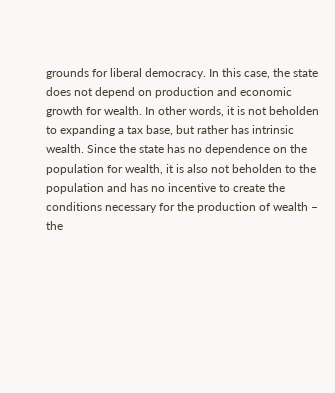grounds for liberal democracy. In this case, the state does not depend on production and economic growth for wealth. In other words, it is not beholden to expanding a tax base, but rather has intrinsic wealth. Since the state has no dependence on the population for wealth, it is also not beholden to the population and has no incentive to create the conditions necessary for the production of wealth – the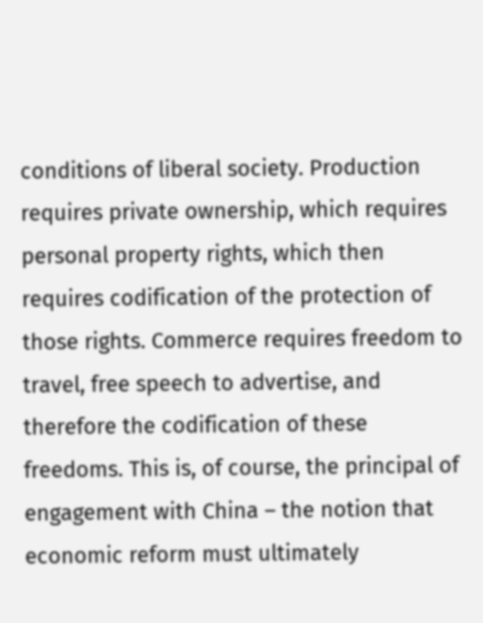conditions of liberal society. Production requires private ownership, which requires personal property rights, which then requires codification of the protection of those rights. Commerce requires freedom to travel, free speech to advertise, and therefore the codification of these freedoms. This is, of course, the principal of engagement with China – the notion that economic reform must ultimately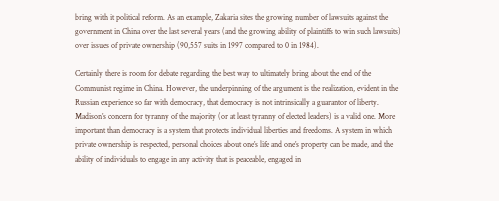bring with it political reform. As an example, Zakaria sites the growing number of lawsuits against the government in China over the last several years (and the growing ability of plaintiffs to win such lawsuits) over issues of private ownership (90,557 suits in 1997 compared to 0 in 1984).

Certainly there is room for debate regarding the best way to ultimately bring about the end of the Communist regime in China. However, the underpinning of the argument is the realization, evident in the Russian experience so far with democracy, that democracy is not intrinsically a guarantor of liberty. Madison’s concern for tyranny of the majority (or at least tyranny of elected leaders) is a valid one. More important than democracy is a system that protects individual liberties and freedoms. A system in which private ownership is respected, personal choices about one’s life and one’s property can be made, and the ability of individuals to engage in any activity that is peaceable, engaged in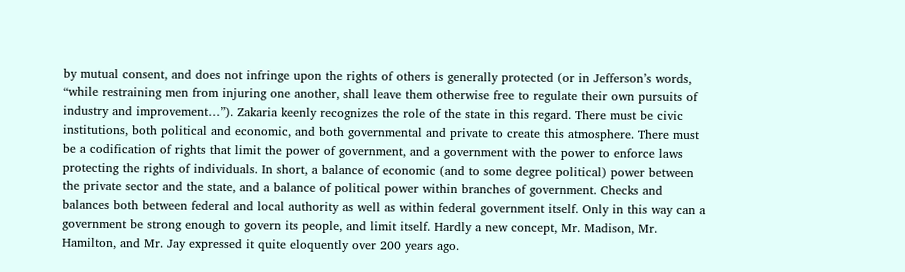by mutual consent, and does not infringe upon the rights of others is generally protected (or in Jefferson’s words, “while restraining men from injuring one another, shall leave them otherwise free to regulate their own pursuits of industry and improvement…”). Zakaria keenly recognizes the role of the state in this regard. There must be civic institutions, both political and economic, and both governmental and private to create this atmosphere. There must be a codification of rights that limit the power of government, and a government with the power to enforce laws protecting the rights of individuals. In short, a balance of economic (and to some degree political) power between the private sector and the state, and a balance of political power within branches of government. Checks and balances both between federal and local authority as well as within federal government itself. Only in this way can a government be strong enough to govern its people, and limit itself. Hardly a new concept, Mr. Madison, Mr. Hamilton, and Mr. Jay expressed it quite eloquently over 200 years ago.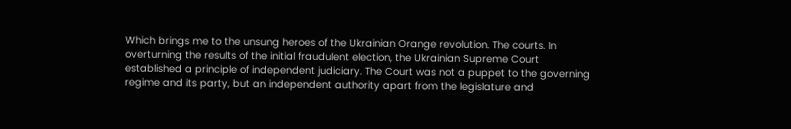Which brings me to the unsung heroes of the Ukrainian Orange revolution. The courts. In overturning the results of the initial fraudulent election, the Ukrainian Supreme Court established a principle of independent judiciary. The Court was not a puppet to the governing regime and its party, but an independent authority apart from the legislature and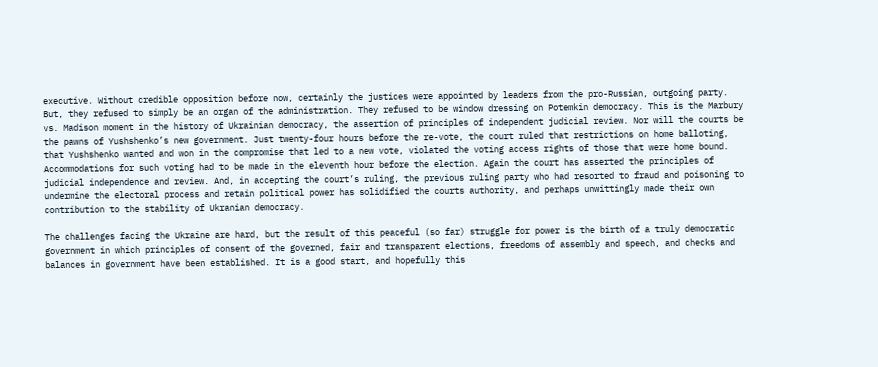executive. Without credible opposition before now, certainly the justices were appointed by leaders from the pro-Russian, outgoing party. But, they refused to simply be an organ of the administration. They refused to be window dressing on Potemkin democracy. This is the Marbury vs. Madison moment in the history of Ukrainian democracy, the assertion of principles of independent judicial review. Nor will the courts be the pawns of Yushshenko’s new government. Just twenty-four hours before the re-vote, the court ruled that restrictions on home balloting, that Yushshenko wanted and won in the compromise that led to a new vote, violated the voting access rights of those that were home bound. Accommodations for such voting had to be made in the eleventh hour before the election. Again the court has asserted the principles of judicial independence and review. And, in accepting the court’s ruling, the previous ruling party who had resorted to fraud and poisoning to undermine the electoral process and retain political power has solidified the courts authority, and perhaps unwittingly made their own contribution to the stability of Ukranian democracy.

The challenges facing the Ukraine are hard, but the result of this peaceful (so far) struggle for power is the birth of a truly democratic government in which principles of consent of the governed, fair and transparent elections, freedoms of assembly and speech, and checks and balances in government have been established. It is a good start, and hopefully this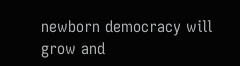newborn democracy will grow and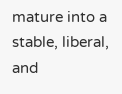mature into a stable, liberal, and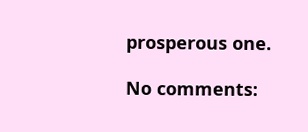prosperous one.

No comments: